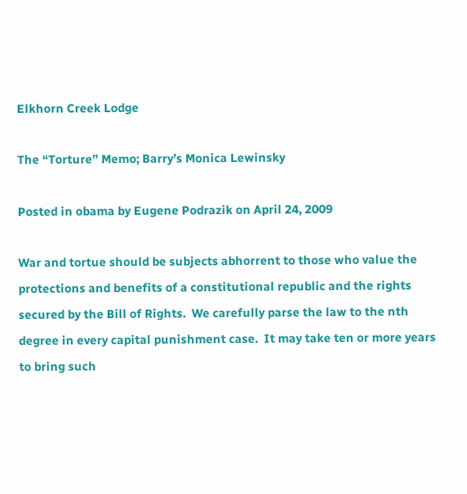Elkhorn Creek Lodge

The “Torture” Memo; Barry’s Monica Lewinsky

Posted in obama by Eugene Podrazik on April 24, 2009

War and tortue should be subjects abhorrent to those who value the protections and benefits of a constitutional republic and the rights secured by the Bill of Rights.  We carefully parse the law to the nth degree in every capital punishment case.  It may take ten or more years to bring such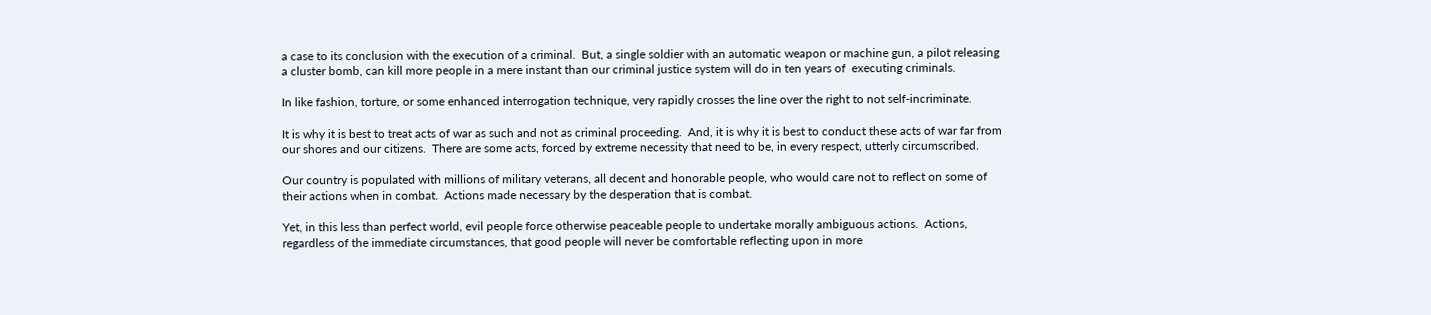a case to its conclusion with the execution of a criminal.  But, a single soldier with an automatic weapon or machine gun, a pilot releasing a cluster bomb, can kill more people in a mere instant than our criminal justice system will do in ten years of  executing criminals.

In like fashion, torture, or some enhanced interrogation technique, very rapidly crosses the line over the right to not self-incriminate.

It is why it is best to treat acts of war as such and not as criminal proceeding.  And, it is why it is best to conduct these acts of war far from our shores and our citizens.  There are some acts, forced by extreme necessity that need to be, in every respect, utterly circumscribed.

Our country is populated with millions of military veterans, all decent and honorable people, who would care not to reflect on some of their actions when in combat.  Actions made necessary by the desperation that is combat.

Yet, in this less than perfect world, evil people force otherwise peaceable people to undertake morally ambiguous actions.  Actions, regardless of the immediate circumstances, that good people will never be comfortable reflecting upon in more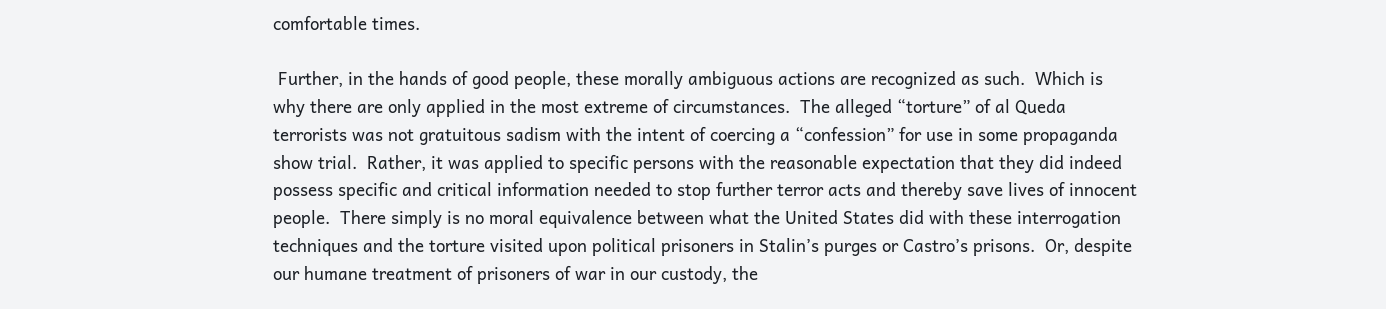comfortable times.

 Further, in the hands of good people, these morally ambiguous actions are recognized as such.  Which is why there are only applied in the most extreme of circumstances.  The alleged “torture” of al Queda terrorists was not gratuitous sadism with the intent of coercing a “confession” for use in some propaganda show trial.  Rather, it was applied to specific persons with the reasonable expectation that they did indeed possess specific and critical information needed to stop further terror acts and thereby save lives of innocent people.  There simply is no moral equivalence between what the United States did with these interrogation techniques and the torture visited upon political prisoners in Stalin’s purges or Castro’s prisons.  Or, despite our humane treatment of prisoners of war in our custody, the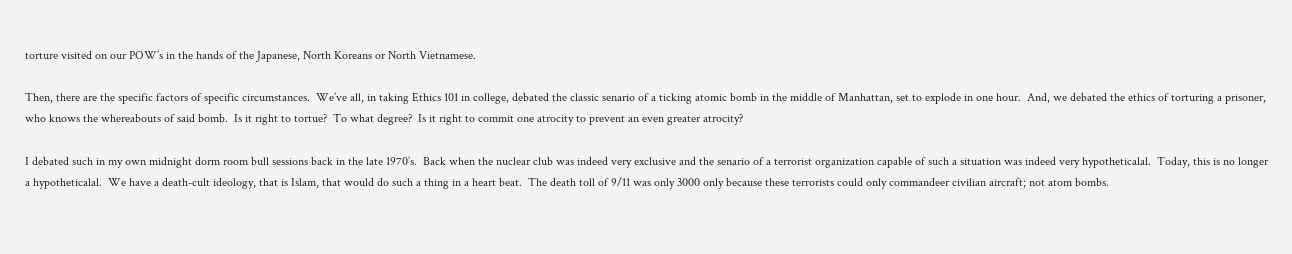torture visited on our POW’s in the hands of the Japanese, North Koreans or North Vietnamese.

Then, there are the specific factors of specific circumstances.  We’ve all, in taking Ethics 101 in college, debated the classic senario of a ticking atomic bomb in the middle of Manhattan, set to explode in one hour.  And, we debated the ethics of torturing a prisoner, who knows the whereabouts of said bomb.  Is it right to tortue?  To what degree?  Is it right to commit one atrocity to prevent an even greater atrocity?

I debated such in my own midnight dorm room bull sessions back in the late 1970’s.  Back when the nuclear club was indeed very exclusive and the senario of a terrorist organization capable of such a situation was indeed very hypotheticalal.  Today, this is no longer a hypotheticalal.  We have a death-cult ideology, that is Islam, that would do such a thing in a heart beat.  The death toll of 9/11 was only 3000 only because these terrorists could only commandeer civilian aircraft; not atom bombs.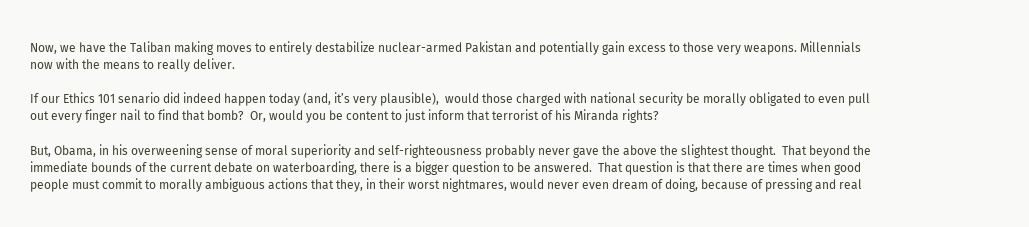Now, we have the Taliban making moves to entirely destabilize nuclear-armed Pakistan and potentially gain excess to those very weapons. Millennials now with the means to really deliver.

If our Ethics 101 senario did indeed happen today (and, it’s very plausible),  would those charged with national security be morally obligated to even pull out every finger nail to find that bomb?  Or, would you be content to just inform that terrorist of his Miranda rights?

But, Obama, in his overweening sense of moral superiority and self-righteousness probably never gave the above the slightest thought.  That beyond the immediate bounds of the current debate on waterboarding, there is a bigger question to be answered.  That question is that there are times when good people must commit to morally ambiguous actions that they, in their worst nightmares, would never even dream of doing, because of pressing and real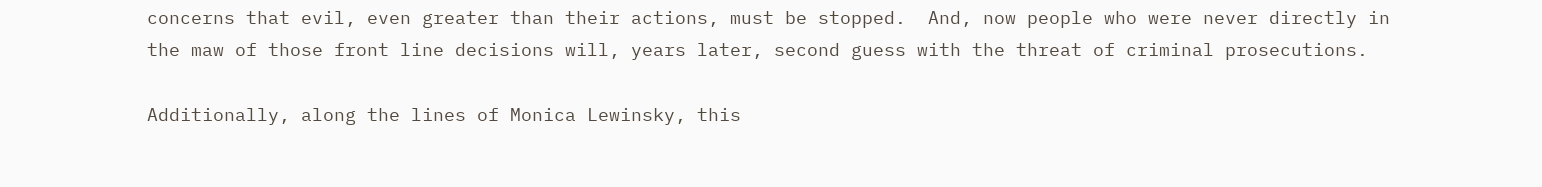concerns that evil, even greater than their actions, must be stopped.  And, now people who were never directly in the maw of those front line decisions will, years later, second guess with the threat of criminal prosecutions.

Additionally, along the lines of Monica Lewinsky, this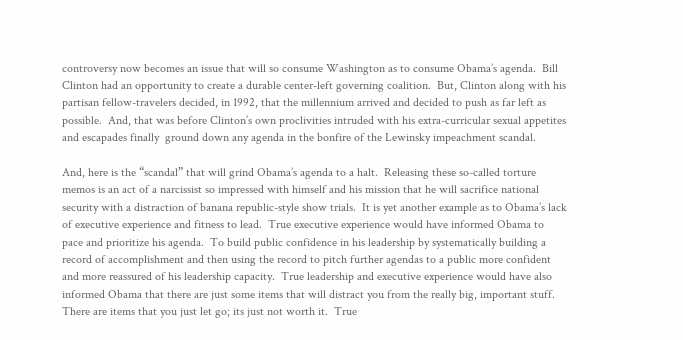controversy now becomes an issue that will so consume Washington as to consume Obama’s agenda.  Bill Clinton had an opportunity to create a durable center-left governing coalition.  But, Clinton along with his partisan fellow-travelers decided, in 1992, that the millennium arrived and decided to push as far left as possible.  And, that was before Clinton’s own proclivities intruded with his extra-curricular sexual appetites and escapades finally  ground down any agenda in the bonfire of the Lewinsky impeachment scandal.

And, here is the “scandal” that will grind Obama’s agenda to a halt.  Releasing these so-called torture memos is an act of a narcissist so impressed with himself and his mission that he will sacrifice national security with a distraction of banana republic-style show trials.  It is yet another example as to Obama’s lack of executive experience and fitness to lead.  True executive experience would have informed Obama to pace and prioritize his agenda.  To build public confidence in his leadership by systematically building a record of accomplishment and then using the record to pitch further agendas to a public more confident and more reassured of his leadership capacity.  True leadership and executive experience would have also informed Obama that there are just some items that will distract you from the really big, important stuff.  There are items that you just let go; its just not worth it.  True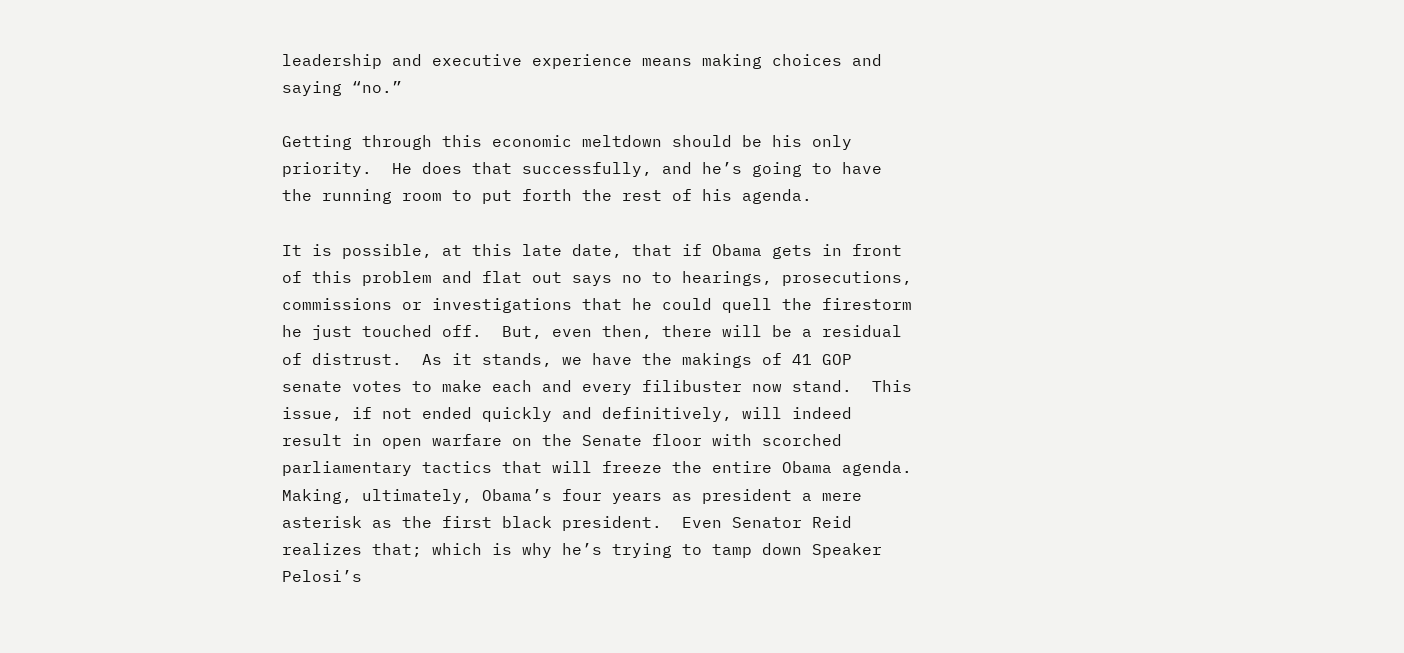leadership and executive experience means making choices and saying “no.”

Getting through this economic meltdown should be his only priority.  He does that successfully, and he’s going to have the running room to put forth the rest of his agenda.

It is possible, at this late date, that if Obama gets in front of this problem and flat out says no to hearings, prosecutions, commissions or investigations that he could quell the firestorm he just touched off.  But, even then, there will be a residual of distrust.  As it stands, we have the makings of 41 GOP senate votes to make each and every filibuster now stand.  This issue, if not ended quickly and definitively, will indeed result in open warfare on the Senate floor with scorched parliamentary tactics that will freeze the entire Obama agenda.  Making, ultimately, Obama’s four years as president a mere asterisk as the first black president.  Even Senator Reid realizes that; which is why he’s trying to tamp down Speaker Pelosi’s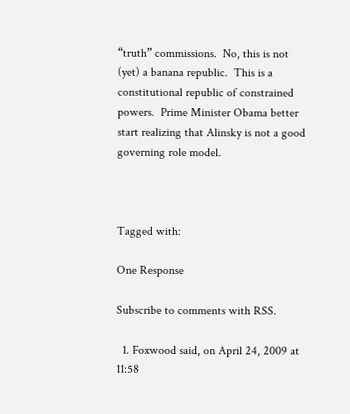“truth” commissions.  No, this is not (yet) a banana republic.  This is a constitutional republic of constrained powers.  Prime Minister Obama better start realizing that Alinsky is not a good governing role model.



Tagged with:

One Response

Subscribe to comments with RSS.

  1. Foxwood said, on April 24, 2009 at 11:58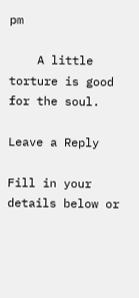pm

    A little torture is good for the soul.

Leave a Reply

Fill in your details below or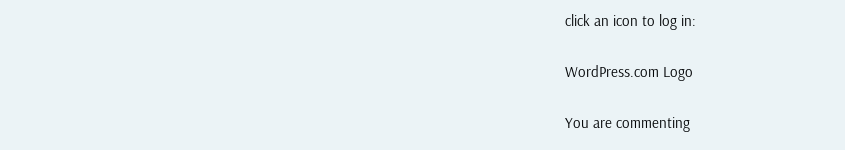click an icon to log in:

WordPress.com Logo

You are commenting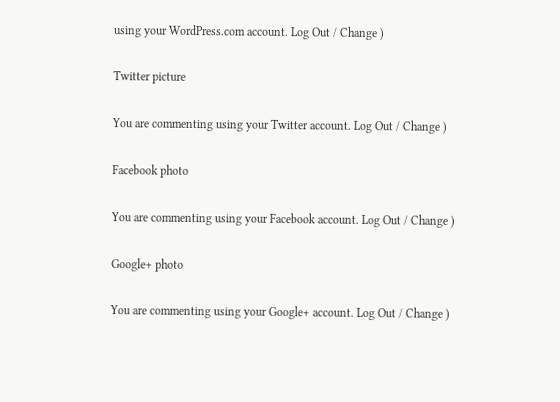using your WordPress.com account. Log Out / Change )

Twitter picture

You are commenting using your Twitter account. Log Out / Change )

Facebook photo

You are commenting using your Facebook account. Log Out / Change )

Google+ photo

You are commenting using your Google+ account. Log Out / Change )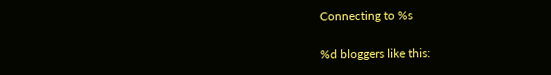Connecting to %s

%d bloggers like this: